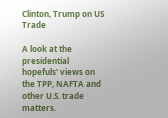Clinton, Trump on US Trade

A look at the presidential hopefuls' views on the TPP, NAFTA and other U.S. trade matters.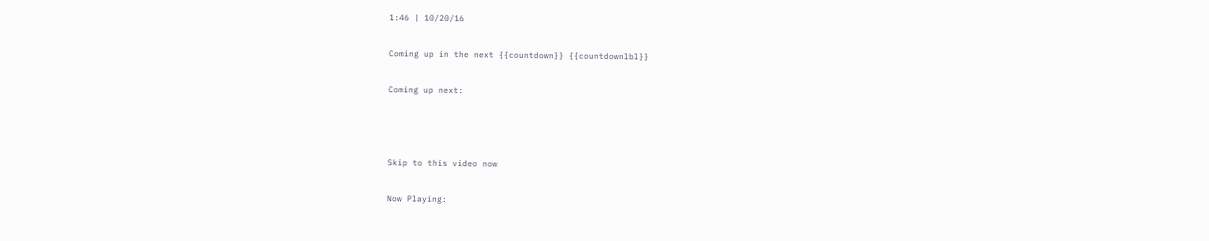1:46 | 10/20/16

Coming up in the next {{countdown}} {{countdownlbl}}

Coming up next:



Skip to this video now

Now Playing: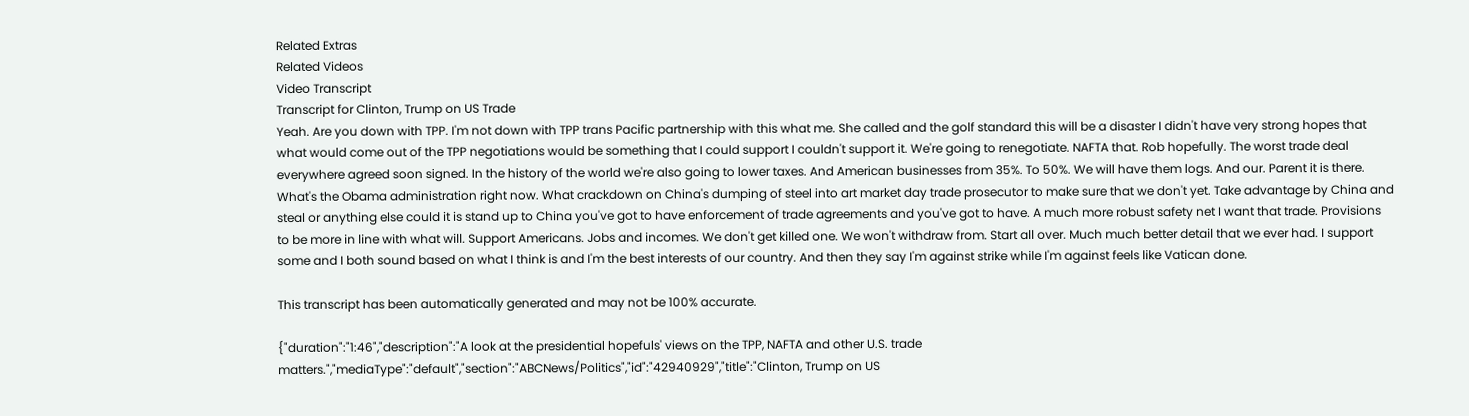Related Extras
Related Videos
Video Transcript
Transcript for Clinton, Trump on US Trade
Yeah. Are you down with TPP. I'm not down with TPP trans Pacific partnership with this what me. She called and the golf standard this will be a disaster I didn't have very strong hopes that what would come out of the TPP negotiations would be something that I could support I couldn't support it. We're going to renegotiate. NAFTA that. Rob hopefully. The worst trade deal everywhere agreed soon signed. In the history of the world we're also going to lower taxes. And American businesses from 35%. To 50%. We will have them logs. And our. Parent it is there. What's the Obama administration right now. What crackdown on China's dumping of steel into art market day trade prosecutor to make sure that we don't yet. Take advantage by China and steal or anything else could it is stand up to China you've got to have enforcement of trade agreements and you've got to have. A much more robust safety net I want that trade. Provisions to be more in line with what will. Support Americans. Jobs and incomes. We don't get killed one. We won't withdraw from. Start all over. Much much better detail that we ever had. I support some and I both sound based on what I think is and I'm the best interests of our country. And then they say I'm against strike while I'm against feels like Vatican done.

This transcript has been automatically generated and may not be 100% accurate.

{"duration":"1:46","description":"A look at the presidential hopefuls' views on the TPP, NAFTA and other U.S. trade matters.","mediaType":"default","section":"ABCNews/Politics","id":"42940929","title":"Clinton, Trump on US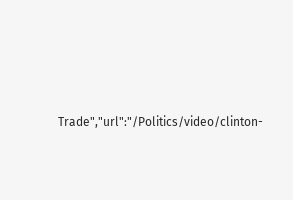Trade","url":"/Politics/video/clinton-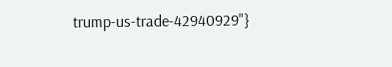trump-us-trade-42940929"}